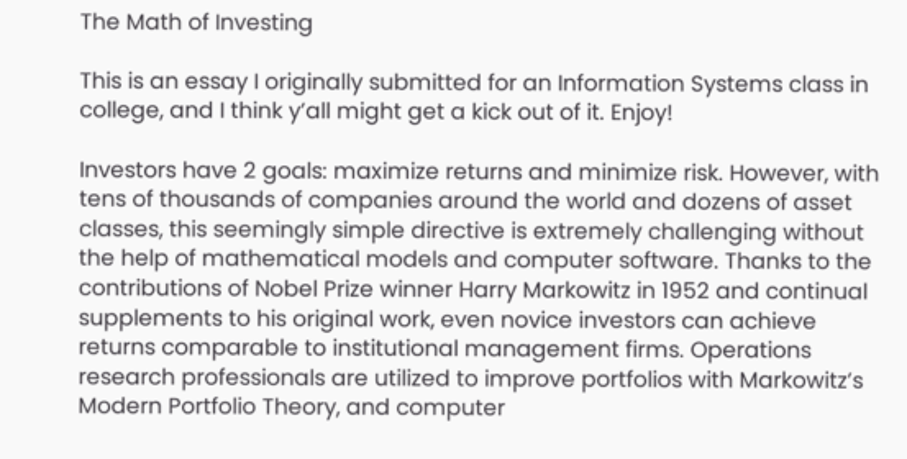The Math of Investing

This is an essay I originally submitted for an Information Systems class in college, and I think y’all might get a kick out of it. Enjoy!

Investors have 2 goals: maximize returns and minimize risk. However, with tens of thousands of companies around the world and dozens of asset classes, this seemingly simple directive is extremely challenging without the help of mathematical models and computer software. Thanks to the contributions of Nobel Prize winner Harry Markowitz in 1952 and continual supplements to his original work, even novice investors can achieve returns comparable to institutional management firms. Operations research professionals are utilized to improve portfolios with Markowitz’s Modern Portfolio Theory, and computer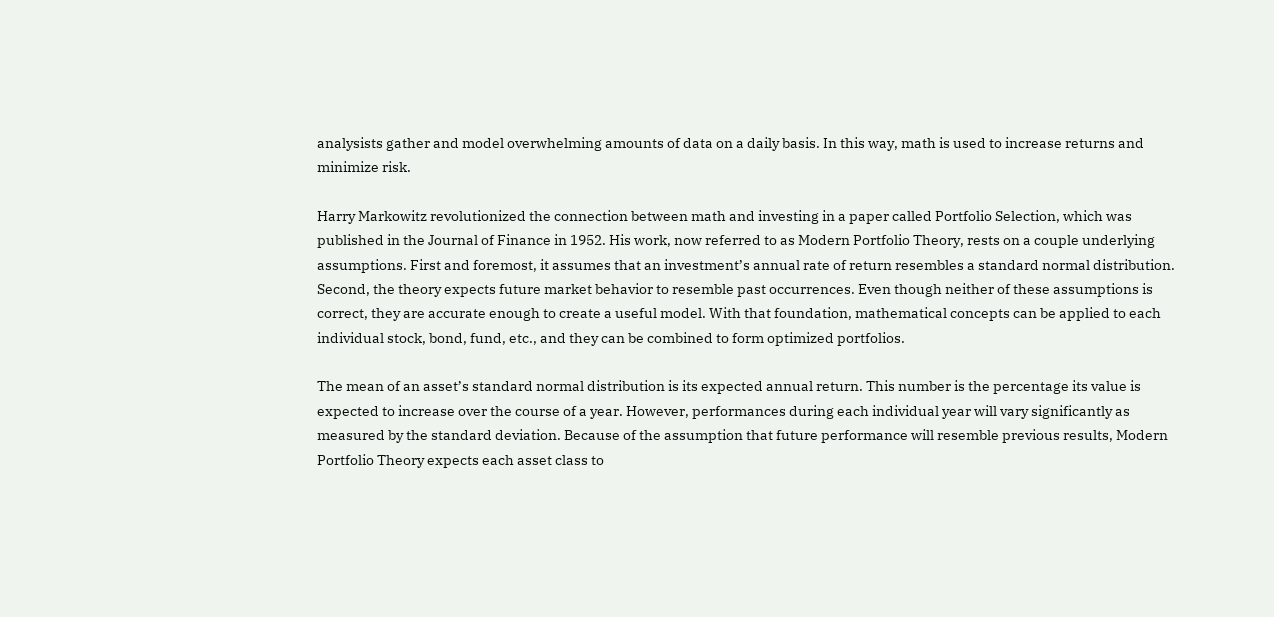analysists gather and model overwhelming amounts of data on a daily basis. In this way, math is used to increase returns and minimize risk.

Harry Markowitz revolutionized the connection between math and investing in a paper called Portfolio Selection, which was published in the Journal of Finance in 1952. His work, now referred to as Modern Portfolio Theory, rests on a couple underlying assumptions. First and foremost, it assumes that an investment’s annual rate of return resembles a standard normal distribution. Second, the theory expects future market behavior to resemble past occurrences. Even though neither of these assumptions is correct, they are accurate enough to create a useful model. With that foundation, mathematical concepts can be applied to each individual stock, bond, fund, etc., and they can be combined to form optimized portfolios.

The mean of an asset’s standard normal distribution is its expected annual return. This number is the percentage its value is expected to increase over the course of a year. However, performances during each individual year will vary significantly as measured by the standard deviation. Because of the assumption that future performance will resemble previous results, Modern Portfolio Theory expects each asset class to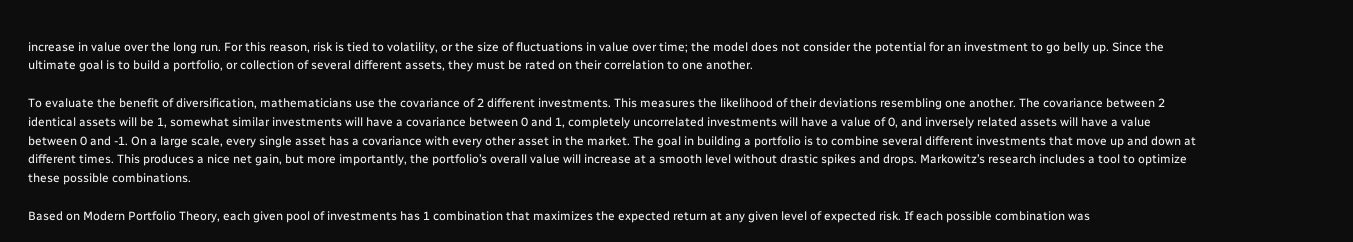increase in value over the long run. For this reason, risk is tied to volatility, or the size of fluctuations in value over time; the model does not consider the potential for an investment to go belly up. Since the ultimate goal is to build a portfolio, or collection of several different assets, they must be rated on their correlation to one another.

To evaluate the benefit of diversification, mathematicians use the covariance of 2 different investments. This measures the likelihood of their deviations resembling one another. The covariance between 2 identical assets will be 1, somewhat similar investments will have a covariance between 0 and 1, completely uncorrelated investments will have a value of 0, and inversely related assets will have a value between 0 and -1. On a large scale, every single asset has a covariance with every other asset in the market. The goal in building a portfolio is to combine several different investments that move up and down at different times. This produces a nice net gain, but more importantly, the portfolio’s overall value will increase at a smooth level without drastic spikes and drops. Markowitz’s research includes a tool to optimize these possible combinations.

Based on Modern Portfolio Theory, each given pool of investments has 1 combination that maximizes the expected return at any given level of expected risk. If each possible combination was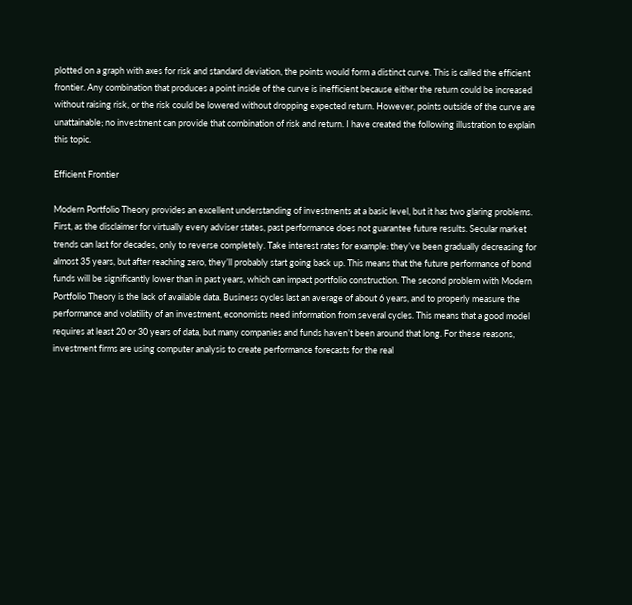plotted on a graph with axes for risk and standard deviation, the points would form a distinct curve. This is called the efficient frontier. Any combination that produces a point inside of the curve is inefficient because either the return could be increased without raising risk, or the risk could be lowered without dropping expected return. However, points outside of the curve are unattainable; no investment can provide that combination of risk and return. I have created the following illustration to explain this topic.

Efficient Frontier

Modern Portfolio Theory provides an excellent understanding of investments at a basic level, but it has two glaring problems. First, as the disclaimer for virtually every adviser states, past performance does not guarantee future results. Secular market trends can last for decades, only to reverse completely. Take interest rates for example: they’ve been gradually decreasing for almost 35 years, but after reaching zero, they’ll probably start going back up. This means that the future performance of bond funds will be significantly lower than in past years, which can impact portfolio construction. The second problem with Modern Portfolio Theory is the lack of available data. Business cycles last an average of about 6 years, and to properly measure the performance and volatility of an investment, economists need information from several cycles. This means that a good model requires at least 20 or 30 years of data, but many companies and funds haven’t been around that long. For these reasons, investment firms are using computer analysis to create performance forecasts for the real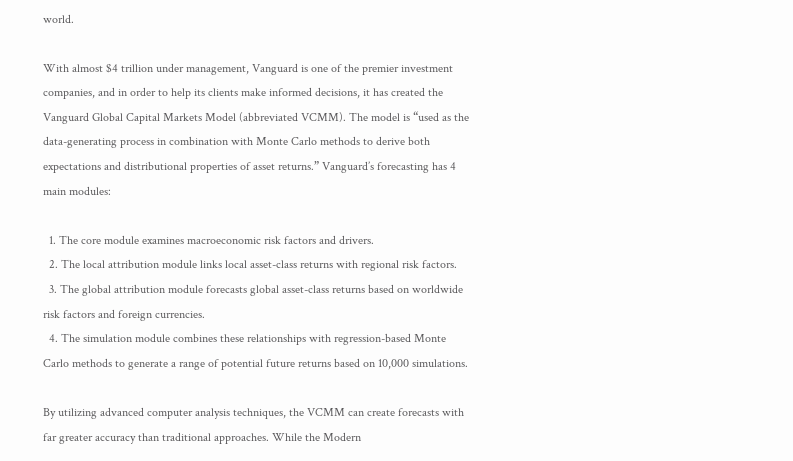world.

With almost $4 trillion under management, Vanguard is one of the premier investment companies, and in order to help its clients make informed decisions, it has created the Vanguard Global Capital Markets Model (abbreviated VCMM). The model is “used as the data-generating process in combination with Monte Carlo methods to derive both expectations and distributional properties of asset returns.” Vanguard’s forecasting has 4 main modules:

  1. The core module examines macroeconomic risk factors and drivers.
  2. The local attribution module links local asset-class returns with regional risk factors.
  3. The global attribution module forecasts global asset-class returns based on worldwide risk factors and foreign currencies.
  4. The simulation module combines these relationships with regression-based Monte Carlo methods to generate a range of potential future returns based on 10,000 simulations.

By utilizing advanced computer analysis techniques, the VCMM can create forecasts with far greater accuracy than traditional approaches. While the Modern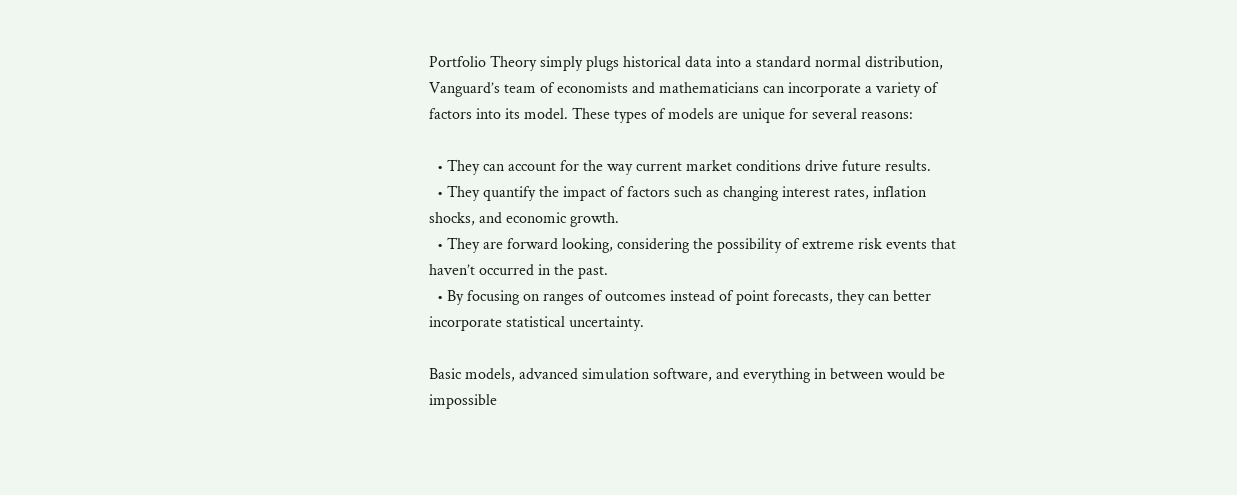Portfolio Theory simply plugs historical data into a standard normal distribution, Vanguard’s team of economists and mathematicians can incorporate a variety of factors into its model. These types of models are unique for several reasons:

  • They can account for the way current market conditions drive future results.
  • They quantify the impact of factors such as changing interest rates, inflation shocks, and economic growth.
  • They are forward looking, considering the possibility of extreme risk events that haven’t occurred in the past.
  • By focusing on ranges of outcomes instead of point forecasts, they can better incorporate statistical uncertainty.

Basic models, advanced simulation software, and everything in between would be impossible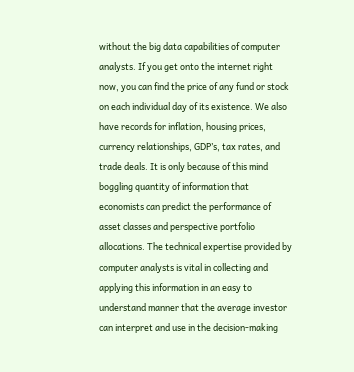without the big data capabilities of computer analysts. If you get onto the internet right now, you can find the price of any fund or stock on each individual day of its existence. We also have records for inflation, housing prices, currency relationships, GDP’s, tax rates, and trade deals. It is only because of this mind boggling quantity of information that economists can predict the performance of asset classes and perspective portfolio allocations. The technical expertise provided by computer analysts is vital in collecting and applying this information in an easy to understand manner that the average investor can interpret and use in the decision-making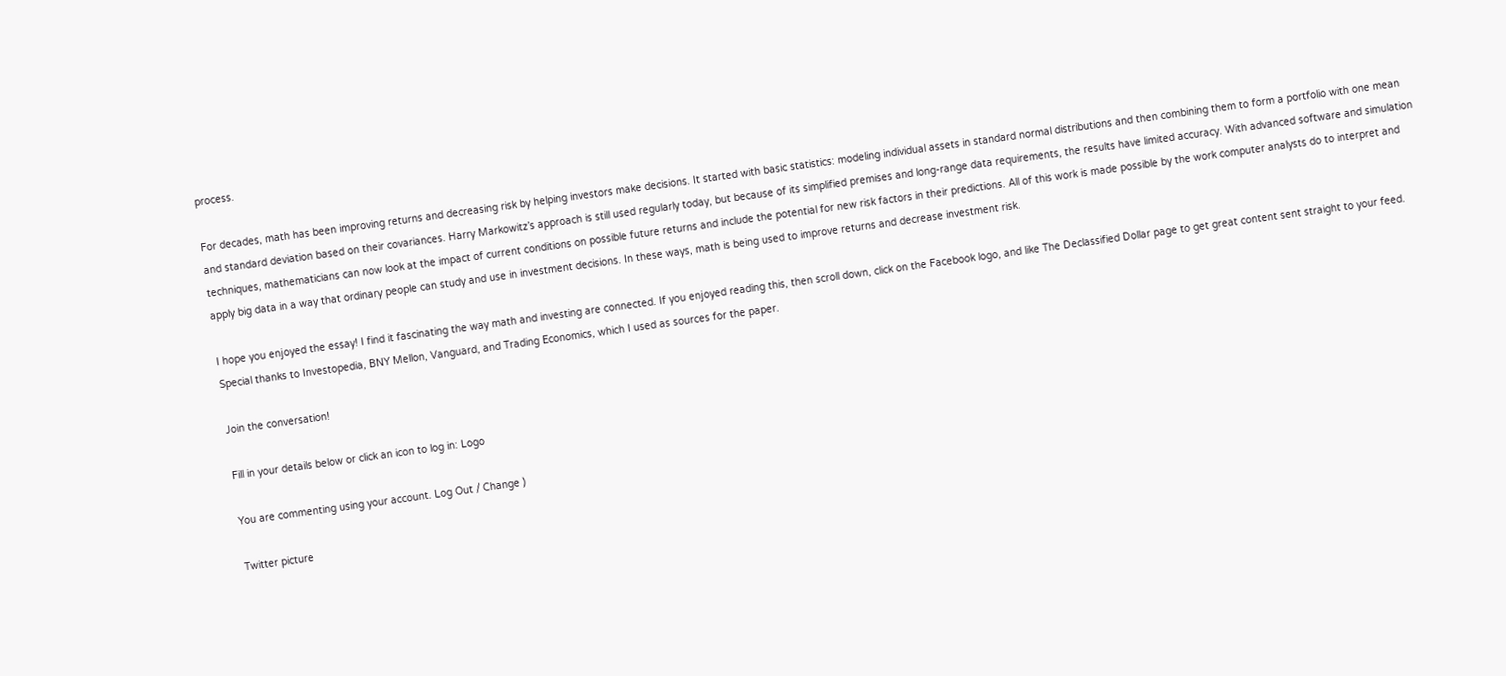process.

For decades, math has been improving returns and decreasing risk by helping investors make decisions. It started with basic statistics: modeling individual assets in standard normal distributions and then combining them to form a portfolio with one mean and standard deviation based on their covariances. Harry Markowitz’s approach is still used regularly today, but because of its simplified premises and long-range data requirements, the results have limited accuracy. With advanced software and simulation techniques, mathematicians can now look at the impact of current conditions on possible future returns and include the potential for new risk factors in their predictions. All of this work is made possible by the work computer analysts do to interpret and apply big data in a way that ordinary people can study and use in investment decisions. In these ways, math is being used to improve returns and decrease investment risk.

I hope you enjoyed the essay! I find it fascinating the way math and investing are connected. If you enjoyed reading this, then scroll down, click on the Facebook logo, and like The Declassified Dollar page to get great content sent straight to your feed. Special thanks to Investopedia, BNY Mellon, Vanguard, and Trading Economics, which I used as sources for the paper.

Join the conversation!

Fill in your details below or click an icon to log in: Logo

You are commenting using your account. Log Out / Change )

Twitter picture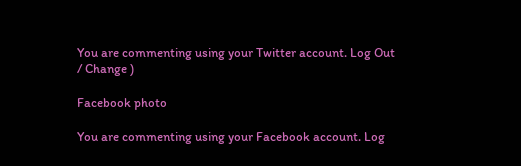You are commenting using your Twitter account. Log Out / Change )

Facebook photo

You are commenting using your Facebook account. Log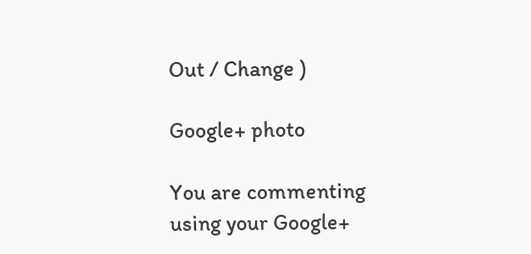Out / Change )

Google+ photo

You are commenting using your Google+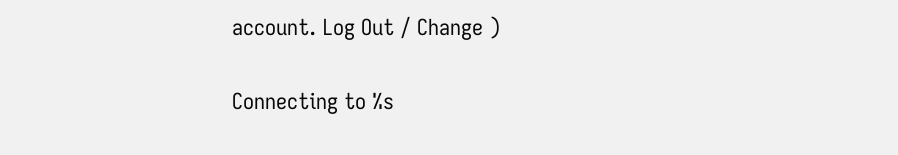account. Log Out / Change )

Connecting to %s